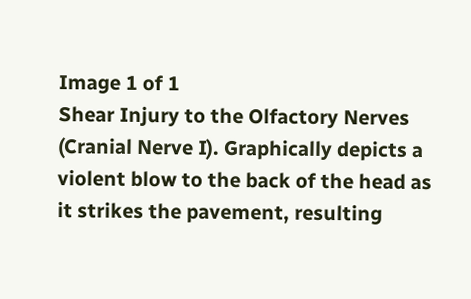Image 1 of 1
Shear Injury to the Olfactory Nerves (Cranial Nerve I). Graphically depicts a violent blow to the back of the head as it strikes the pavement, resulting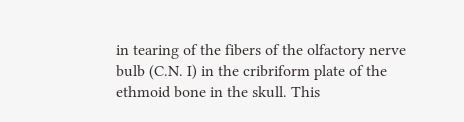in tearing of the fibers of the olfactory nerve bulb (C.N. I) in the cribriform plate of the ethmoid bone in the skull. This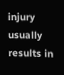injury usually results in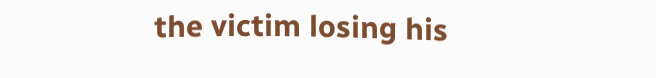the victim losing his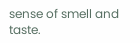sense of smell and taste.